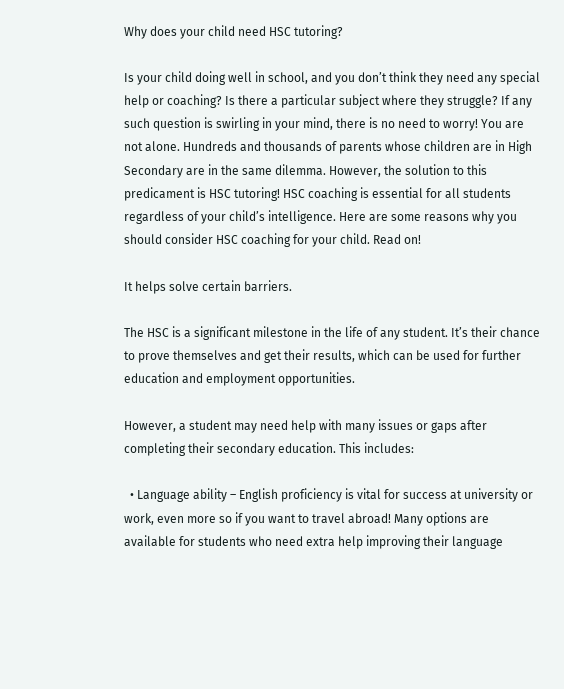Why does your child need HSC tutoring?

Is your child doing well in school, and you don’t think they need any special help or coaching? Is there a particular subject where they struggle? If any such question is swirling in your mind, there is no need to worry! You are not alone. Hundreds and thousands of parents whose children are in High Secondary are in the same dilemma. However, the solution to this predicament is HSC tutoring! HSC coaching is essential for all students regardless of your child’s intelligence. Here are some reasons why you should consider HSC coaching for your child. Read on!

It helps solve certain barriers.

The HSC is a significant milestone in the life of any student. It’s their chance to prove themselves and get their results, which can be used for further education and employment opportunities.

However, a student may need help with many issues or gaps after completing their secondary education. This includes:

  • Language ability – English proficiency is vital for success at university or work, even more so if you want to travel abroad! Many options are available for students who need extra help improving their language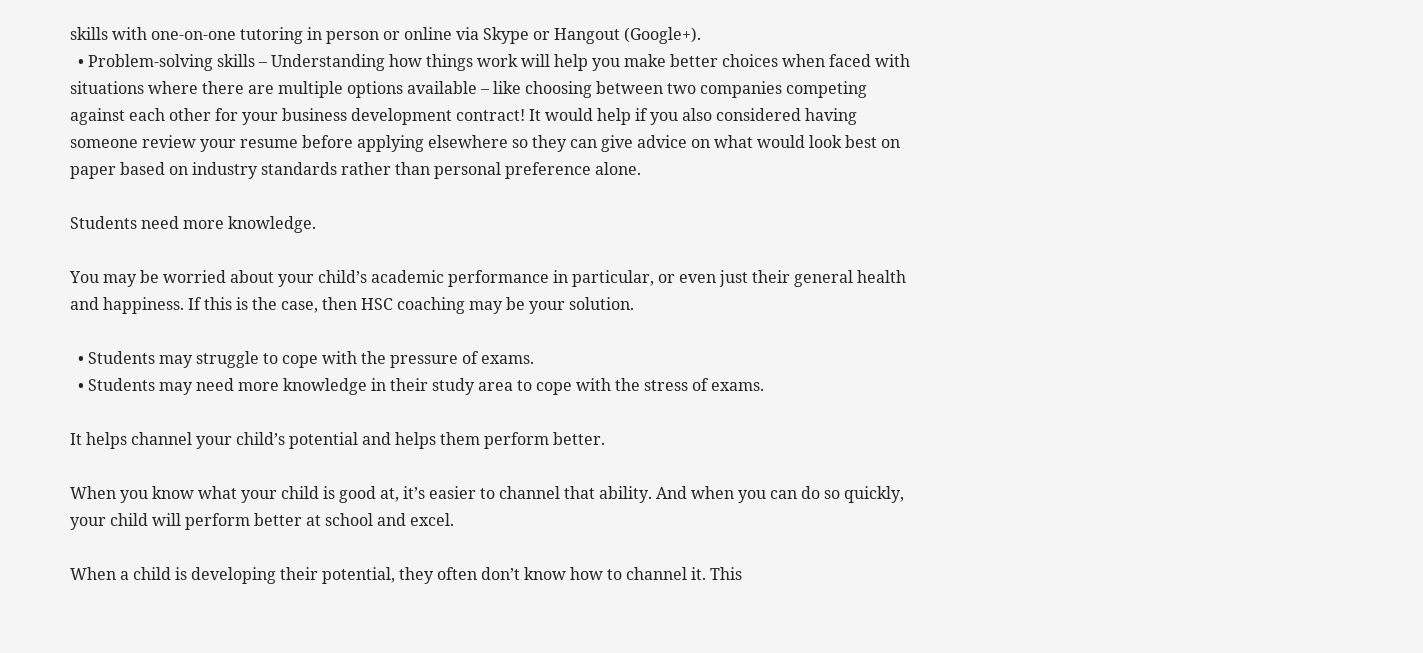skills with one-on-one tutoring in person or online via Skype or Hangout (Google+).
  • Problem-solving skills – Understanding how things work will help you make better choices when faced with situations where there are multiple options available – like choosing between two companies competing against each other for your business development contract! It would help if you also considered having someone review your resume before applying elsewhere so they can give advice on what would look best on paper based on industry standards rather than personal preference alone.

Students need more knowledge.

You may be worried about your child’s academic performance in particular, or even just their general health and happiness. If this is the case, then HSC coaching may be your solution.

  • Students may struggle to cope with the pressure of exams.
  • Students may need more knowledge in their study area to cope with the stress of exams.

It helps channel your child’s potential and helps them perform better.

When you know what your child is good at, it’s easier to channel that ability. And when you can do so quickly, your child will perform better at school and excel.

When a child is developing their potential, they often don’t know how to channel it. This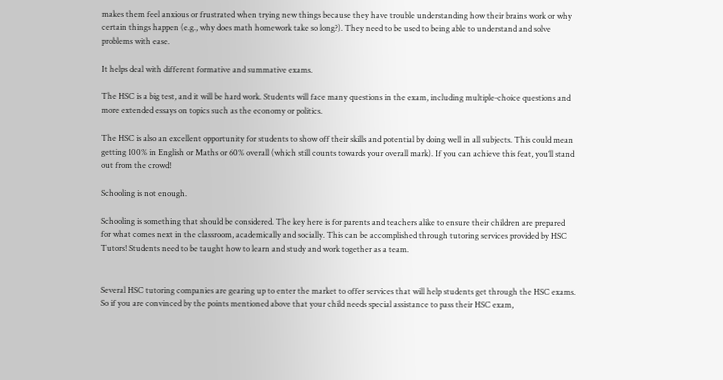makes them feel anxious or frustrated when trying new things because they have trouble understanding how their brains work or why certain things happen (e.g., why does math homework take so long?). They need to be used to being able to understand and solve problems with ease.

It helps deal with different formative and summative exams.

The HSC is a big test, and it will be hard work. Students will face many questions in the exam, including multiple-choice questions and more extended essays on topics such as the economy or politics.

The HSC is also an excellent opportunity for students to show off their skills and potential by doing well in all subjects. This could mean getting 100% in English or Maths or 60% overall (which still counts towards your overall mark). If you can achieve this feat, you’ll stand out from the crowd!

Schooling is not enough.

Schooling is something that should be considered. The key here is for parents and teachers alike to ensure their children are prepared for what comes next in the classroom, academically and socially. This can be accomplished through tutoring services provided by HSC Tutors! Students need to be taught how to learn and study and work together as a team.


Several HSC tutoring companies are gearing up to enter the market to offer services that will help students get through the HSC exams. So if you are convinced by the points mentioned above that your child needs special assistance to pass their HSC exam,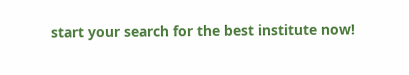start your search for the best institute now!